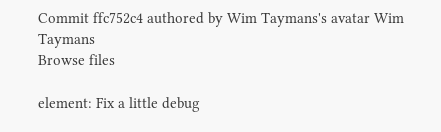Commit ffc752c4 authored by Wim Taymans's avatar Wim Taymans
Browse files

element: Fix a little debug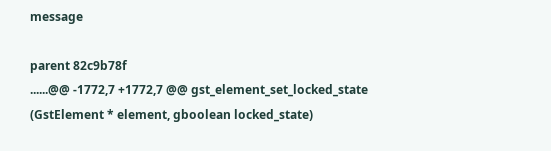message

parent 82c9b78f
......@@ -1772,7 +1772,7 @@ gst_element_set_locked_state (GstElement * element, gboolean locked_state)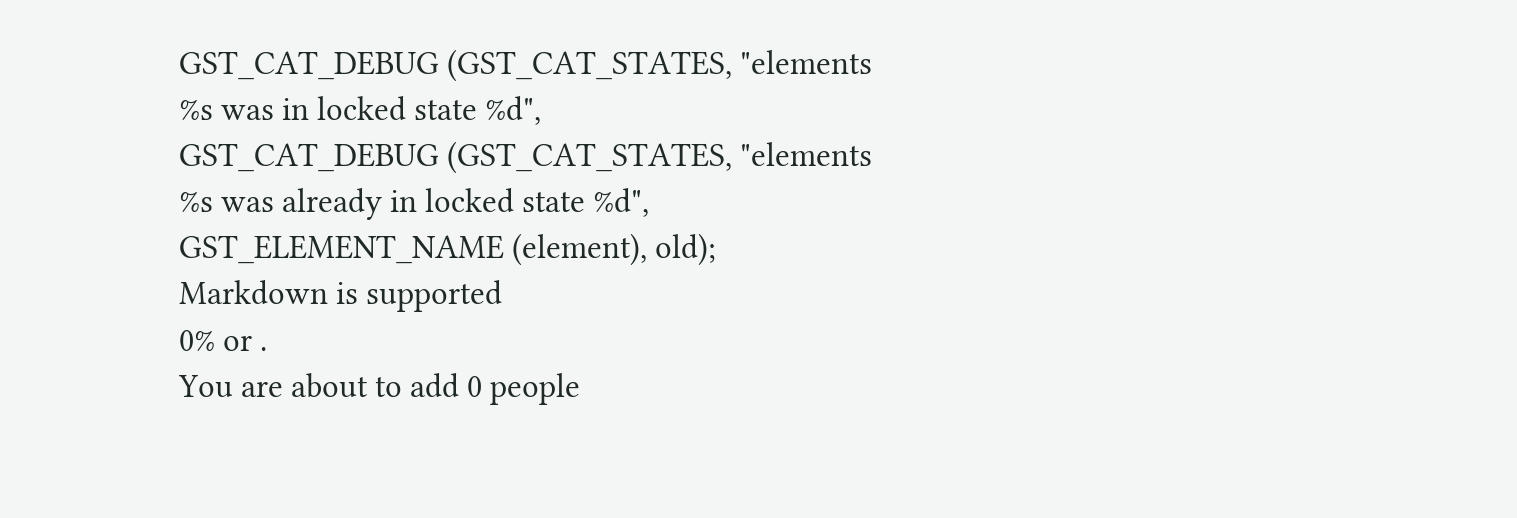GST_CAT_DEBUG (GST_CAT_STATES, "elements %s was in locked state %d",
GST_CAT_DEBUG (GST_CAT_STATES, "elements %s was already in locked state %d",
GST_ELEMENT_NAME (element), old);
Markdown is supported
0% or .
You are about to add 0 people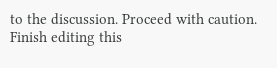to the discussion. Proceed with caution.
Finish editing this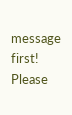message first!
Please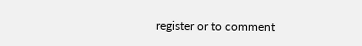register or to comment